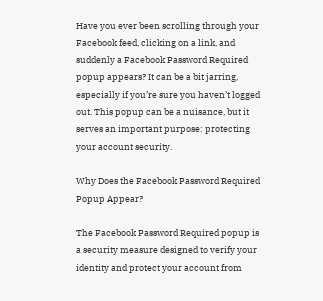Have you ever been scrolling through your Facebook feed, clicking on a link, and suddenly a Facebook Password Required popup appears? It can be a bit jarring, especially if you’re sure you haven’t logged out. This popup can be a nuisance, but it serves an important purpose: protecting your account security.

Why Does the Facebook Password Required Popup Appear?

The Facebook Password Required popup is a security measure designed to verify your identity and protect your account from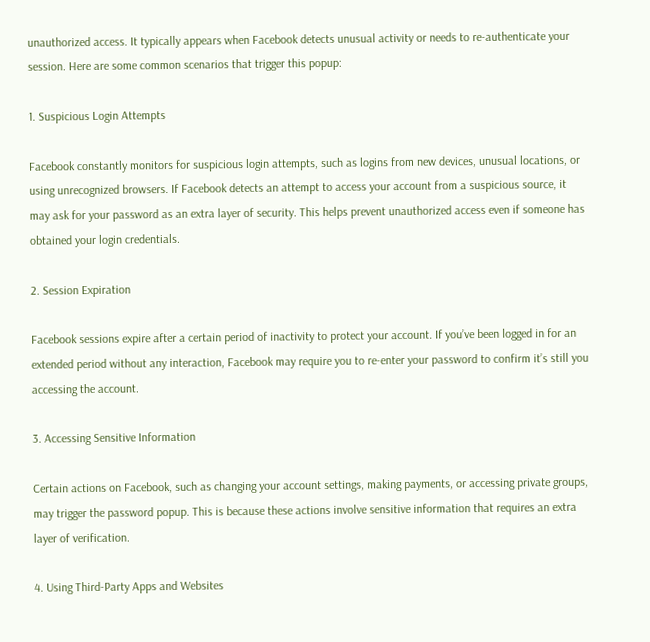unauthorized access. It typically appears when Facebook detects unusual activity or needs to re-authenticate your session. Here are some common scenarios that trigger this popup:

1. Suspicious Login Attempts

Facebook constantly monitors for suspicious login attempts, such as logins from new devices, unusual locations, or using unrecognized browsers. If Facebook detects an attempt to access your account from a suspicious source, it may ask for your password as an extra layer of security. This helps prevent unauthorized access even if someone has obtained your login credentials.

2. Session Expiration

Facebook sessions expire after a certain period of inactivity to protect your account. If you’ve been logged in for an extended period without any interaction, Facebook may require you to re-enter your password to confirm it’s still you accessing the account.

3. Accessing Sensitive Information

Certain actions on Facebook, such as changing your account settings, making payments, or accessing private groups, may trigger the password popup. This is because these actions involve sensitive information that requires an extra layer of verification.

4. Using Third-Party Apps and Websites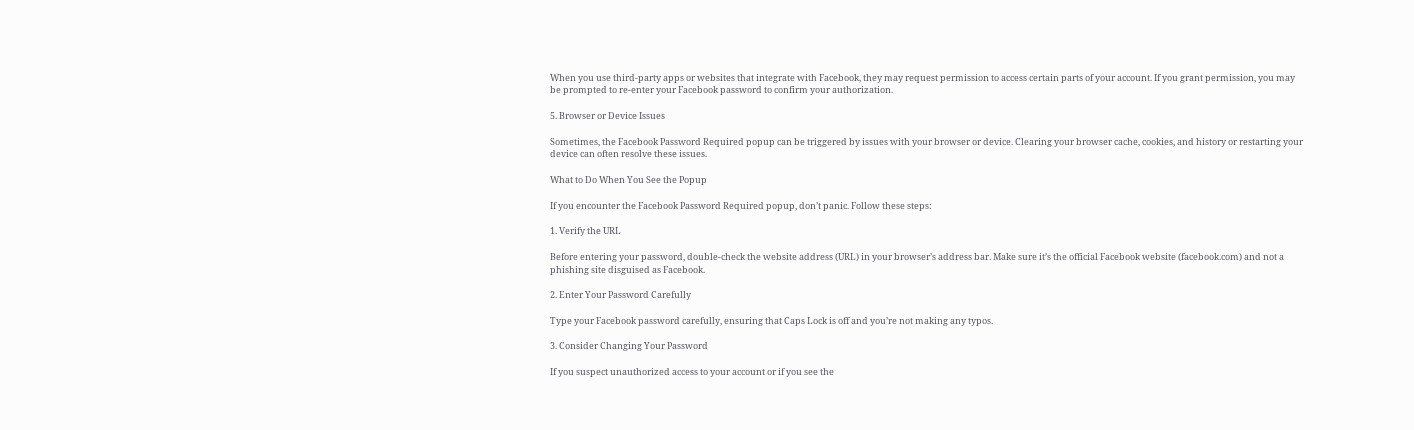When you use third-party apps or websites that integrate with Facebook, they may request permission to access certain parts of your account. If you grant permission, you may be prompted to re-enter your Facebook password to confirm your authorization.

5. Browser or Device Issues

Sometimes, the Facebook Password Required popup can be triggered by issues with your browser or device. Clearing your browser cache, cookies, and history or restarting your device can often resolve these issues.

What to Do When You See the Popup

If you encounter the Facebook Password Required popup, don’t panic. Follow these steps:

1. Verify the URL

Before entering your password, double-check the website address (URL) in your browser’s address bar. Make sure it’s the official Facebook website (facebook.com) and not a phishing site disguised as Facebook.

2. Enter Your Password Carefully

Type your Facebook password carefully, ensuring that Caps Lock is off and you’re not making any typos.

3. Consider Changing Your Password

If you suspect unauthorized access to your account or if you see the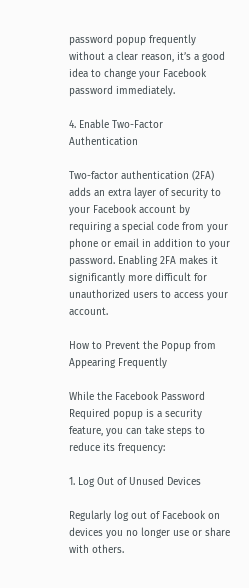password popup frequently without a clear reason, it’s a good idea to change your Facebook password immediately.

4. Enable Two-Factor Authentication

Two-factor authentication (2FA) adds an extra layer of security to your Facebook account by requiring a special code from your phone or email in addition to your password. Enabling 2FA makes it significantly more difficult for unauthorized users to access your account.

How to Prevent the Popup from Appearing Frequently

While the Facebook Password Required popup is a security feature, you can take steps to reduce its frequency:

1. Log Out of Unused Devices

Regularly log out of Facebook on devices you no longer use or share with others.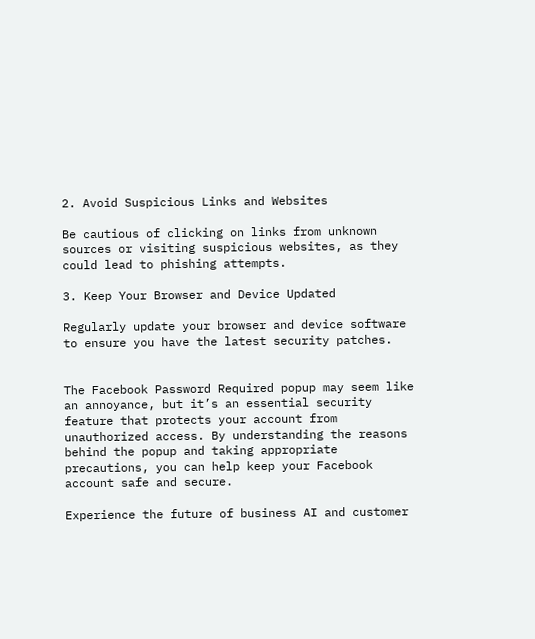2. Avoid Suspicious Links and Websites

Be cautious of clicking on links from unknown sources or visiting suspicious websites, as they could lead to phishing attempts.

3. Keep Your Browser and Device Updated

Regularly update your browser and device software to ensure you have the latest security patches.


The Facebook Password Required popup may seem like an annoyance, but it’s an essential security feature that protects your account from unauthorized access. By understanding the reasons behind the popup and taking appropriate precautions, you can help keep your Facebook account safe and secure.

Experience the future of business AI and customer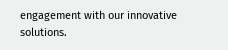engagement with our innovative solutions.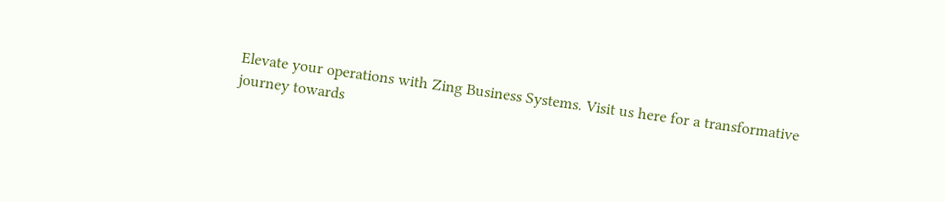Elevate your operations with Zing Business Systems. Visit us here for a transformative journey towards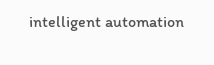intelligent automation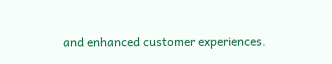and enhanced customer experiences.